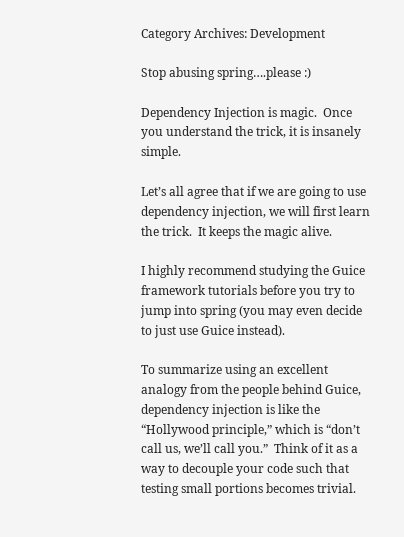Category Archives: Development

Stop abusing spring….please :)

Dependency Injection is magic.  Once you understand the trick, it is insanely simple.

Let’s all agree that if we are going to use dependency injection, we will first learn the trick.  It keeps the magic alive.

I highly recommend studying the Guice framework tutorials before you try to jump into spring (you may even decide to just use Guice instead).

To summarize using an excellent analogy from the people behind Guice, dependency injection is like the “Hollywood principle,” which is “don’t call us, we’ll call you.”  Think of it as a way to decouple your code such that testing small portions becomes trivial.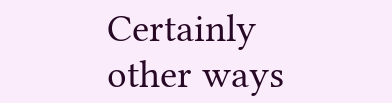Certainly other ways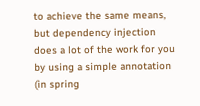to achieve the same means, but dependency injection does a lot of the work for you by using a simple annotation (in spring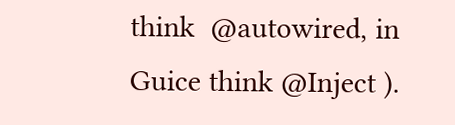think  @autowired, in Guice think @Inject ).